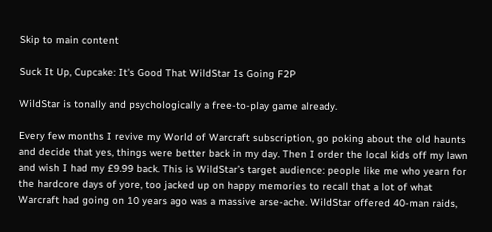Skip to main content

Suck It Up, Cupcake: It's Good That WildStar Is Going F2P

WildStar is tonally and psychologically a free-to-play game already.

Every few months I revive my World of Warcraft subscription, go poking about the old haunts and decide that yes, things were better back in my day. Then I order the local kids off my lawn and wish I had my £9.99 back. This is WildStar’s target audience: people like me who yearn for the hardcore days of yore, too jacked up on happy memories to recall that a lot of what Warcraft had going on 10 years ago was a massive arse-ache. WildStar offered 40-man raids,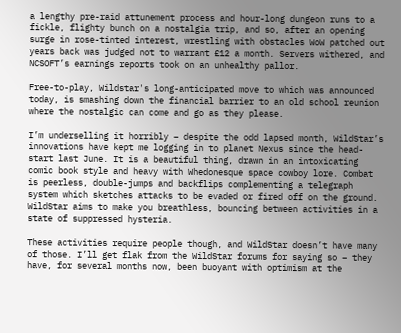a lengthy pre-raid attunement process and hour-long dungeon runs to a fickle, flighty bunch on a nostalgia trip, and so, after an opening surge in rose-tinted interest, wrestling with obstacles WoW patched out years back was judged not to warrant £12 a month. Servers withered, and NCSOFT’s earnings reports took on an unhealthy pallor.

Free-to-play, Wildstar's long-anticipated move to which was announced today, is smashing down the financial barrier to an old school reunion where the nostalgic can come and go as they please.

I’m underselling it horribly – despite the odd lapsed month, WildStar’s innovations have kept me logging in to planet Nexus since the head-start last June. It is a beautiful thing, drawn in an intoxicating comic book style and heavy with Whedonesque space cowboy lore. Combat is peerless, double-jumps and backflips complementing a telegraph system which sketches attacks to be evaded or fired off on the ground. WildStar aims to make you breathless, bouncing between activities in a state of suppressed hysteria.

These activities require people though, and WildStar doesn’t have many of those. I’ll get flak from the WildStar forums for saying so – they have, for several months now, been buoyant with optimism at the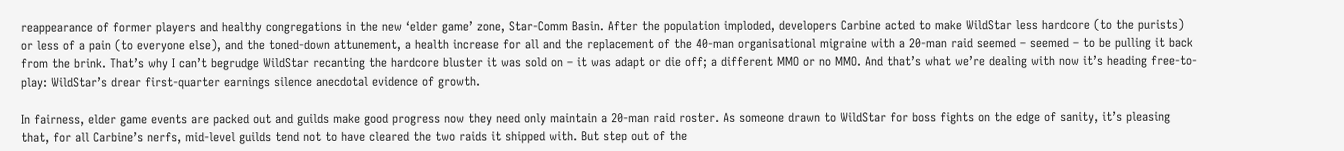reappearance of former players and healthy congregations in the new ‘elder game’ zone, Star-Comm Basin. After the population imploded, developers Carbine acted to make WildStar less hardcore (to the purists) or less of a pain (to everyone else), and the toned-down attunement, a health increase for all and the replacement of the 40-man organisational migraine with a 20-man raid seemed – seemed – to be pulling it back from the brink. That’s why I can’t begrudge WildStar recanting the hardcore bluster it was sold on – it was adapt or die off; a different MMO or no MMO. And that’s what we’re dealing with now it’s heading free-to-play: WildStar’s drear first-quarter earnings silence anecdotal evidence of growth.

In fairness, elder game events are packed out and guilds make good progress now they need only maintain a 20-man raid roster. As someone drawn to WildStar for boss fights on the edge of sanity, it’s pleasing that, for all Carbine’s nerfs, mid-level guilds tend not to have cleared the two raids it shipped with. But step out of the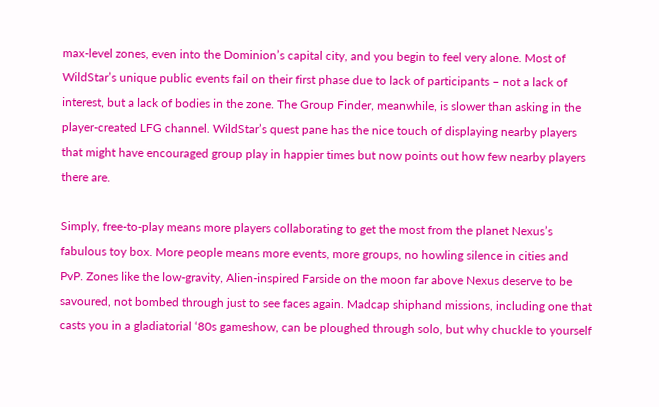max-level zones, even into the Dominion’s capital city, and you begin to feel very alone. Most of WildStar’s unique public events fail on their first phase due to lack of participants – not a lack of interest, but a lack of bodies in the zone. The Group Finder, meanwhile, is slower than asking in the player-created LFG channel. WildStar’s quest pane has the nice touch of displaying nearby players that might have encouraged group play in happier times but now points out how few nearby players there are.

Simply, free-to-play means more players collaborating to get the most from the planet Nexus’s fabulous toy box. More people means more events, more groups, no howling silence in cities and PvP. Zones like the low-gravity, Alien-inspired Farside on the moon far above Nexus deserve to be savoured, not bombed through just to see faces again. Madcap shiphand missions, including one that casts you in a gladiatorial ‘80s gameshow, can be ploughed through solo, but why chuckle to yourself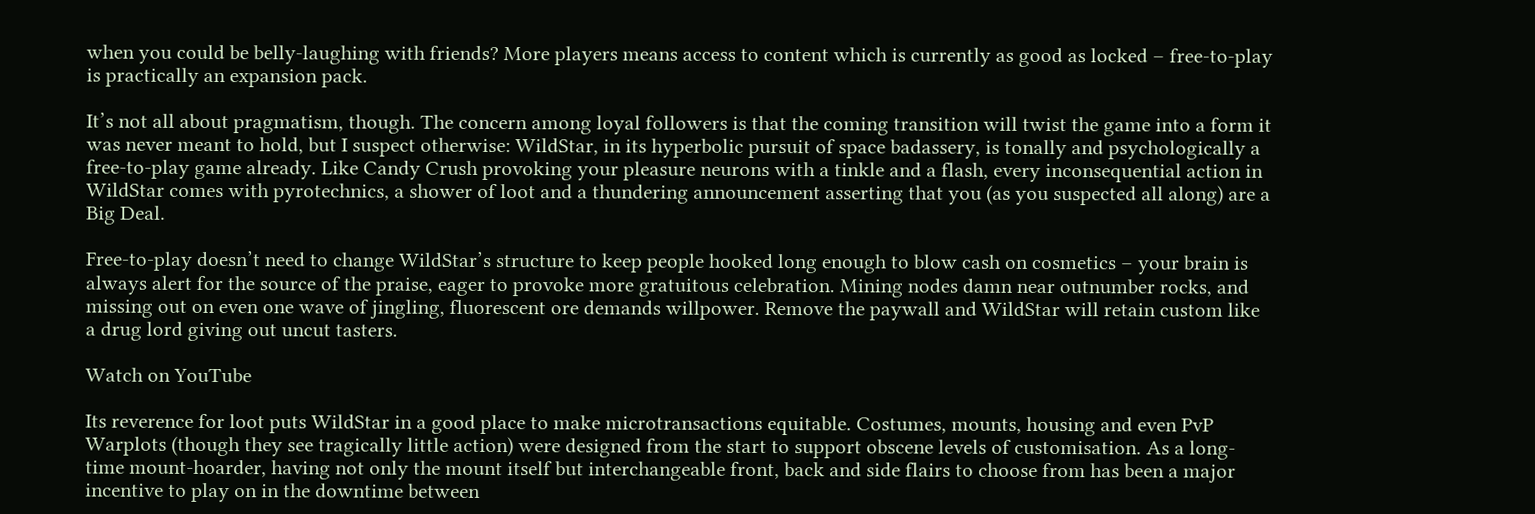when you could be belly-laughing with friends? More players means access to content which is currently as good as locked – free-to-play is practically an expansion pack.

It’s not all about pragmatism, though. The concern among loyal followers is that the coming transition will twist the game into a form it was never meant to hold, but I suspect otherwise: WildStar, in its hyperbolic pursuit of space badassery, is tonally and psychologically a free-to-play game already. Like Candy Crush provoking your pleasure neurons with a tinkle and a flash, every inconsequential action in WildStar comes with pyrotechnics, a shower of loot and a thundering announcement asserting that you (as you suspected all along) are a Big Deal.

Free-to-play doesn’t need to change WildStar’s structure to keep people hooked long enough to blow cash on cosmetics – your brain is always alert for the source of the praise, eager to provoke more gratuitous celebration. Mining nodes damn near outnumber rocks, and missing out on even one wave of jingling, fluorescent ore demands willpower. Remove the paywall and WildStar will retain custom like a drug lord giving out uncut tasters.

Watch on YouTube

Its reverence for loot puts WildStar in a good place to make microtransactions equitable. Costumes, mounts, housing and even PvP Warplots (though they see tragically little action) were designed from the start to support obscene levels of customisation. As a long-time mount-hoarder, having not only the mount itself but interchangeable front, back and side flairs to choose from has been a major incentive to play on in the downtime between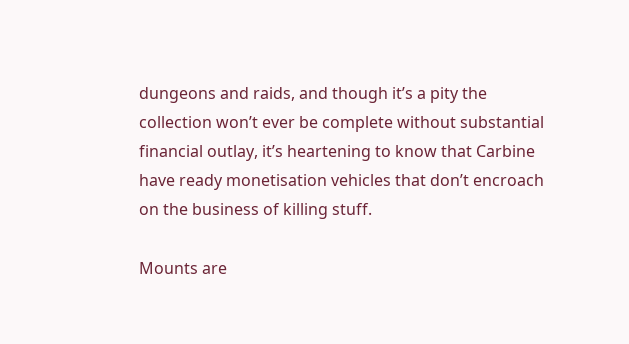dungeons and raids, and though it’s a pity the collection won’t ever be complete without substantial financial outlay, it’s heartening to know that Carbine have ready monetisation vehicles that don’t encroach on the business of killing stuff.

Mounts are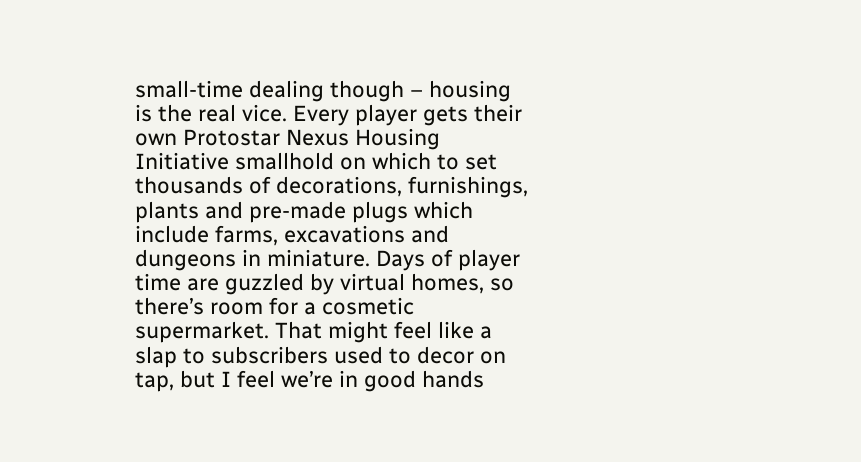small-time dealing though – housing is the real vice. Every player gets their own Protostar Nexus Housing Initiative smallhold on which to set thousands of decorations, furnishings, plants and pre-made plugs which include farms, excavations and dungeons in miniature. Days of player time are guzzled by virtual homes, so there’s room for a cosmetic supermarket. That might feel like a slap to subscribers used to decor on tap, but I feel we’re in good hands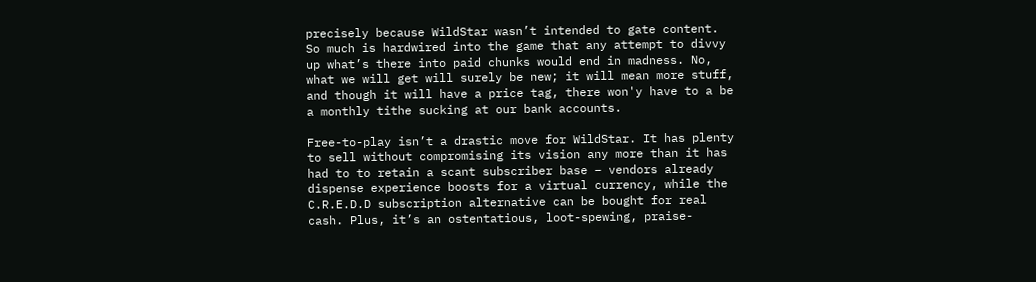precisely because WildStar wasn’t intended to gate content. So much is hardwired into the game that any attempt to divvy up what’s there into paid chunks would end in madness. No, what we will get will surely be new; it will mean more stuff, and though it will have a price tag, there won'y have to a be a monthly tithe sucking at our bank accounts.

Free-to-play isn’t a drastic move for WildStar. It has plenty to sell without compromising its vision any more than it has had to to retain a scant subscriber base – vendors already dispense experience boosts for a virtual currency, while the C.R.E.D.D subscription alternative can be bought for real cash. Plus, it’s an ostentatious, loot-spewing, praise-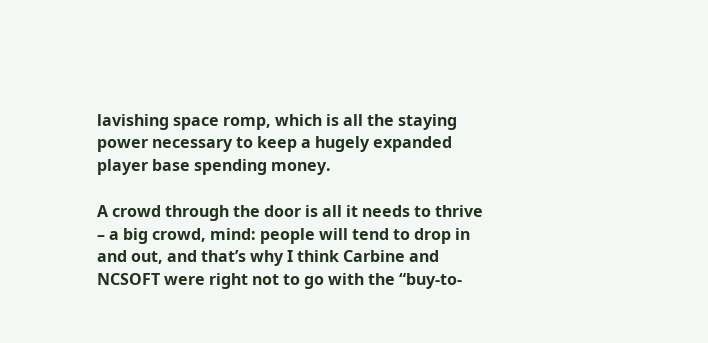lavishing space romp, which is all the staying power necessary to keep a hugely expanded player base spending money.

A crowd through the door is all it needs to thrive – a big crowd, mind: people will tend to drop in and out, and that’s why I think Carbine and NCSOFT were right not to go with the “buy-to-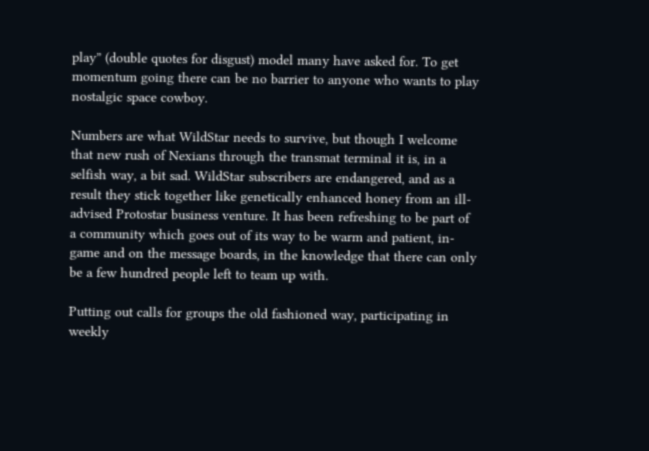play” (double quotes for disgust) model many have asked for. To get momentum going there can be no barrier to anyone who wants to play nostalgic space cowboy.

Numbers are what WildStar needs to survive, but though I welcome that new rush of Nexians through the transmat terminal it is, in a selfish way, a bit sad. WildStar subscribers are endangered, and as a result they stick together like genetically enhanced honey from an ill-advised Protostar business venture. It has been refreshing to be part of a community which goes out of its way to be warm and patient, in-game and on the message boards, in the knowledge that there can only be a few hundred people left to team up with.

Putting out calls for groups the old fashioned way, participating in weekly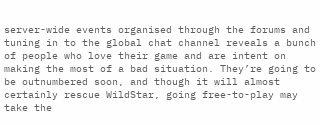server-wide events organised through the forums and tuning in to the global chat channel reveals a bunch of people who love their game and are intent on making the most of a bad situation. They’re going to be outnumbered soon, and though it will almost certainly rescue WildStar, going free-to-play may take the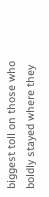biggest toll on those who boldly stayed where they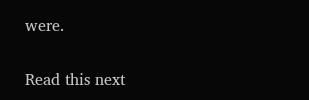were.

Read this next